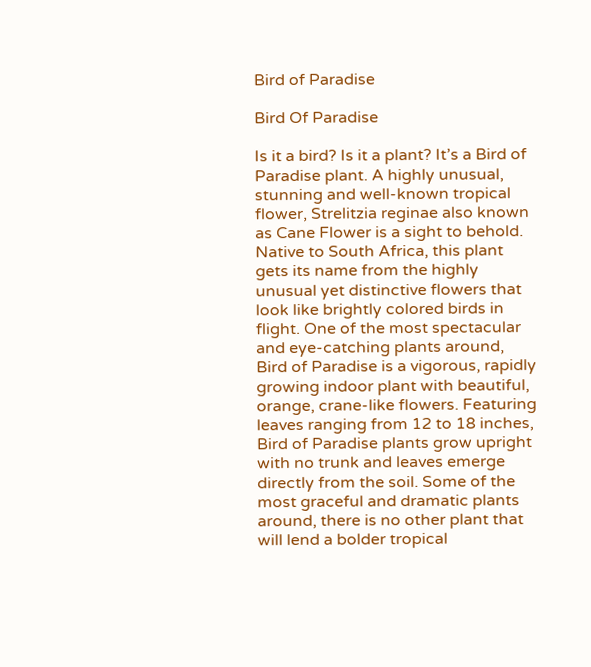Bird of Paradise

Bird Of Paradise

Is it a bird? Is it a plant? It’s a Bird of Paradise plant. A highly unusual, stunning and well-known tropical flower, Strelitzia reginae also known as Cane Flower is a sight to behold. Native to South Africa, this plant gets its name from the highly unusual yet distinctive flowers that look like brightly colored birds in flight. One of the most spectacular and eye-catching plants around, Bird of Paradise is a vigorous, rapidly growing indoor plant with beautiful, orange, crane-like flowers. Featuring leaves ranging from 12 to 18 inches, Bird of Paradise plants grow upright with no trunk and leaves emerge directly from the soil. Some of the most graceful and dramatic plants around, there is no other plant that will lend a bolder tropical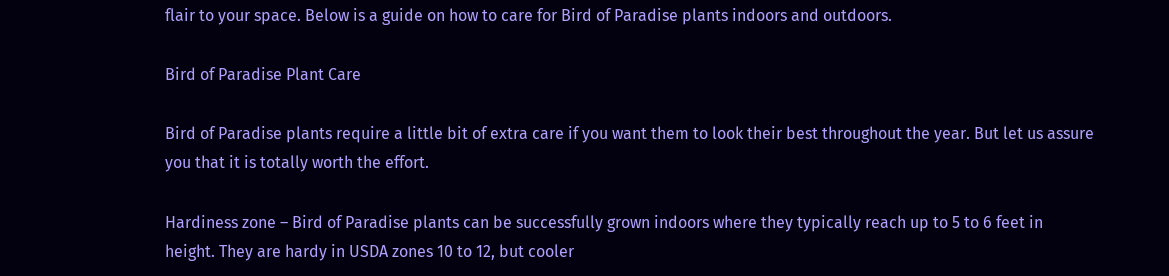flair to your space. Below is a guide on how to care for Bird of Paradise plants indoors and outdoors.

Bird of Paradise Plant Care

Bird of Paradise plants require a little bit of extra care if you want them to look their best throughout the year. But let us assure you that it is totally worth the effort.

Hardiness zone – Bird of Paradise plants can be successfully grown indoors where they typically reach up to 5 to 6 feet in height. They are hardy in USDA zones 10 to 12, but cooler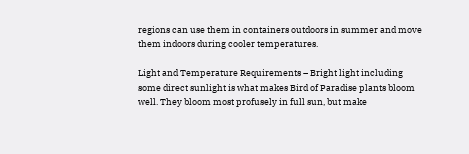regions can use them in containers outdoors in summer and move them indoors during cooler temperatures.

Light and Temperature Requirements – Bright light including some direct sunlight is what makes Bird of Paradise plants bloom well. They bloom most profusely in full sun, but make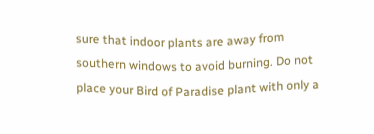sure that indoor plants are away from southern windows to avoid burning. Do not place your Bird of Paradise plant with only a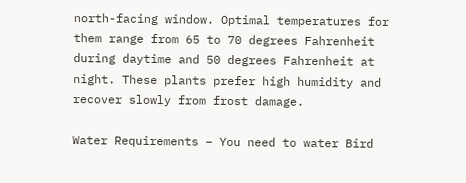north-facing window. Optimal temperatures for them range from 65 to 70 degrees Fahrenheit during daytime and 50 degrees Fahrenheit at night. These plants prefer high humidity and recover slowly from frost damage.

Water Requirements – You need to water Bird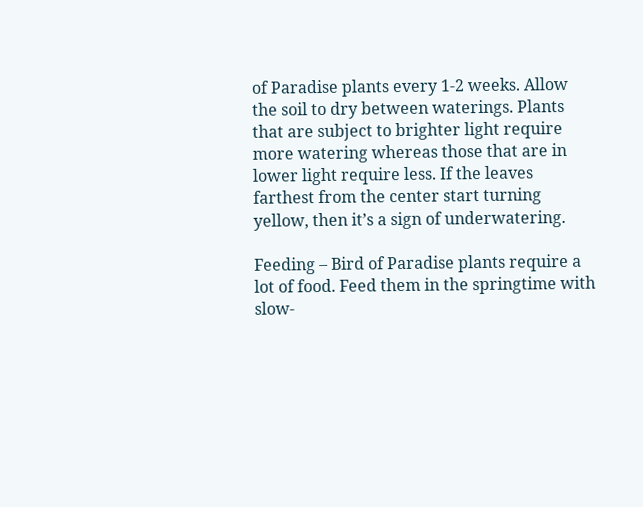of Paradise plants every 1-2 weeks. Allow the soil to dry between waterings. Plants that are subject to brighter light require more watering whereas those that are in lower light require less. If the leaves farthest from the center start turning yellow, then it’s a sign of underwatering.

Feeding – Bird of Paradise plants require a lot of food. Feed them in the springtime with slow-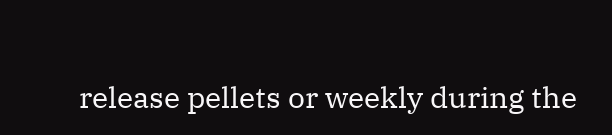release pellets or weekly during the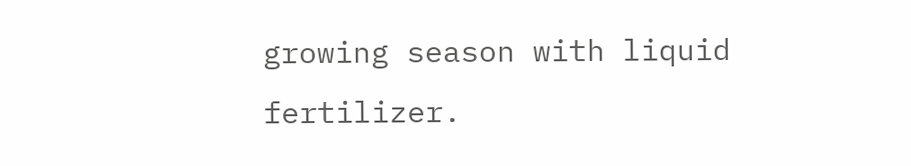growing season with liquid fertilizer.